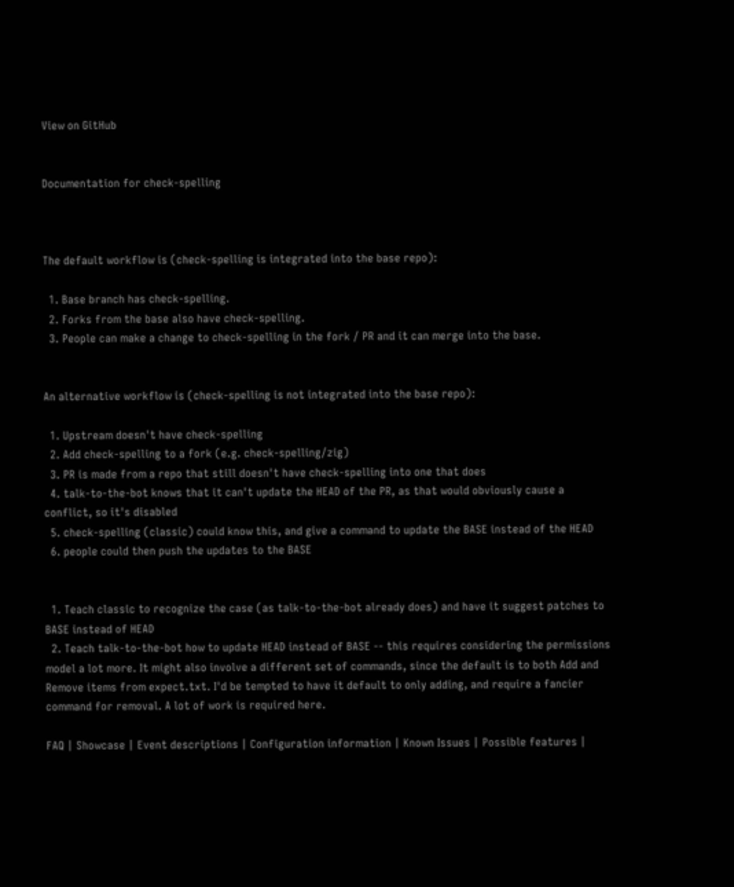View on GitHub


Documentation for check-spelling



The default workflow is (check-spelling is integrated into the base repo):

  1. Base branch has check-spelling.
  2. Forks from the base also have check-spelling.
  3. People can make a change to check-spelling in the fork / PR and it can merge into the base.


An alternative workflow is (check-spelling is not integrated into the base repo):

  1. Upstream doesn't have check-spelling
  2. Add check-spelling to a fork (e.g. check-spelling/zig)
  3. PR is made from a repo that still doesn't have check-spelling into one that does
  4. talk-to-the-bot knows that it can't update the HEAD of the PR, as that would obviously cause a conflict, so it's disabled
  5. check-spelling (classic) could know this, and give a command to update the BASE instead of the HEAD
  6. people could then push the updates to the BASE


  1. Teach classic to recognize the case (as talk-to-the-bot already does) and have it suggest patches to BASE instead of HEAD
  2. Teach talk-to-the-bot how to update HEAD instead of BASE -- this requires considering the permissions model a lot more. It might also involve a different set of commands, since the default is to both Add and Remove items from expect.txt. I'd be tempted to have it default to only adding, and require a fancier command for removal. A lot of work is required here.

FAQ | Showcase | Event descriptions | Configuration information | Known Issues | Possible features |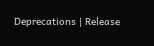Deprecations | Release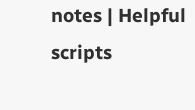notes | Helpful scripts